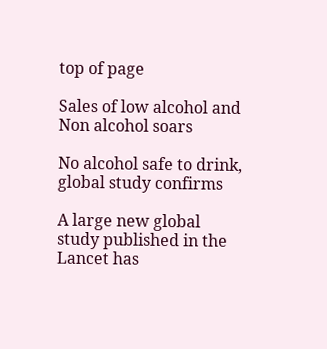top of page

Sales of low alcohol and Non alcohol soars

No alcohol safe to drink, global study confirms

A large new global study published in the Lancet has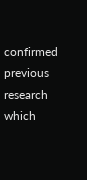confirmed previous research which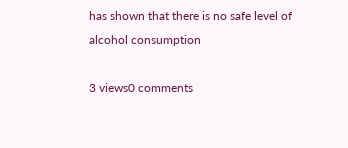has shown that there is no safe level of alcohol consumption

3 views0 comments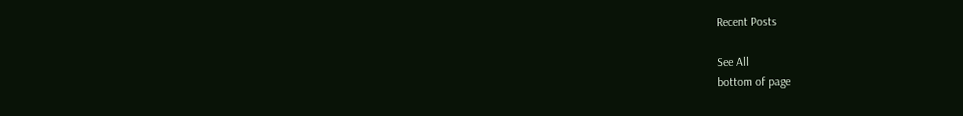Recent Posts

See All
bottom of page